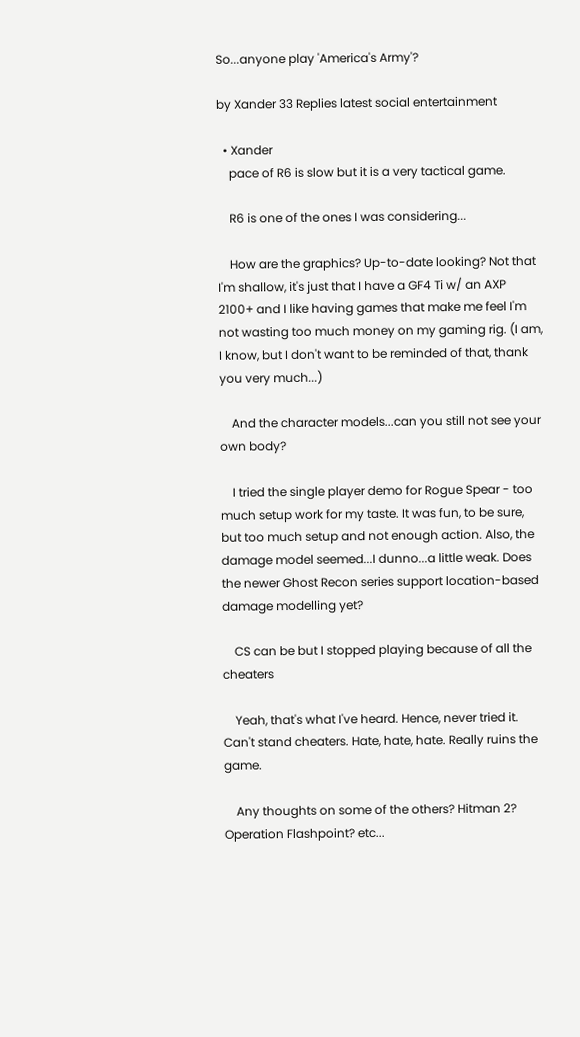So...anyone play 'America's Army'?

by Xander 33 Replies latest social entertainment

  • Xander
    pace of R6 is slow but it is a very tactical game.

    R6 is one of the ones I was considering...

    How are the graphics? Up-to-date looking? Not that I'm shallow, it's just that I have a GF4 Ti w/ an AXP 2100+ and I like having games that make me feel I'm not wasting too much money on my gaming rig. (I am, I know, but I don't want to be reminded of that, thank you very much...)

    And the character models...can you still not see your own body?

    I tried the single player demo for Rogue Spear - too much setup work for my taste. It was fun, to be sure, but too much setup and not enough action. Also, the damage model seemed...I dunno...a little weak. Does the newer Ghost Recon series support location-based damage modelling yet?

    CS can be but I stopped playing because of all the cheaters

    Yeah, that's what I've heard. Hence, never tried it. Can't stand cheaters. Hate, hate, hate. Really ruins the game.

    Any thoughts on some of the others? Hitman 2? Operation Flashpoint? etc...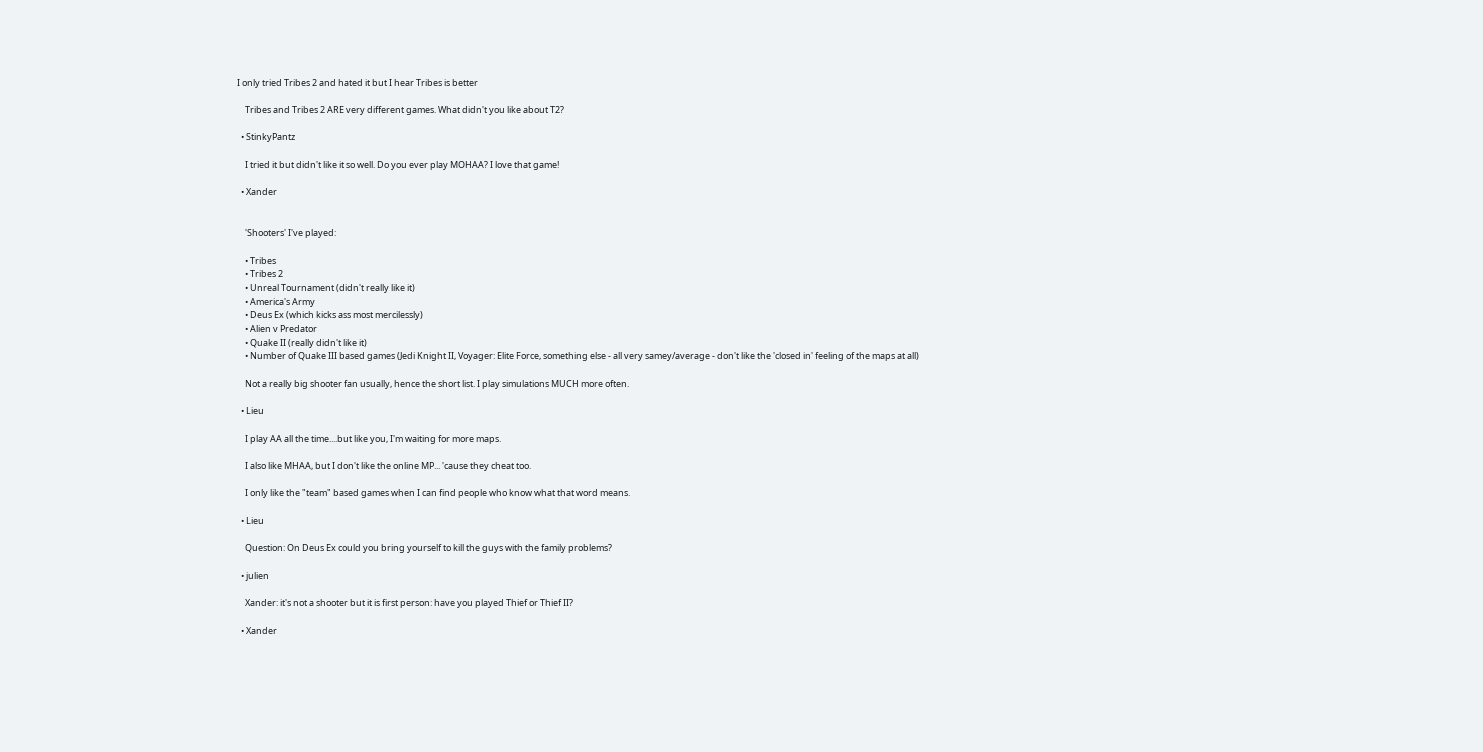I only tried Tribes 2 and hated it but I hear Tribes is better

    Tribes and Tribes 2 ARE very different games. What didn't you like about T2?

  • StinkyPantz

    I tried it but didn't like it so well. Do you ever play MOHAA? I love that game!

  • Xander


    'Shooters' I've played:

    • Tribes
    • Tribes 2
    • Unreal Tournament (didn't really like it)
    • America's Army
    • Deus Ex (which kicks ass most mercilessly)
    • Alien v Predator
    • Quake II (really didn't like it)
    • Number of Quake III based games (Jedi Knight II, Voyager: Elite Force, something else - all very samey/average - don't like the 'closed in' feeling of the maps at all)

    Not a really big shooter fan usually, hence the short list. I play simulations MUCH more often.

  • Lieu

    I play AA all the time....but like you, I'm waiting for more maps.

    I also like MHAA, but I don't like the online MP... 'cause they cheat too.

    I only like the "team" based games when I can find people who know what that word means.

  • Lieu

    Question: On Deus Ex could you bring yourself to kill the guys with the family problems?

  • julien

    Xander: it's not a shooter but it is first person: have you played Thief or Thief II?

  • Xander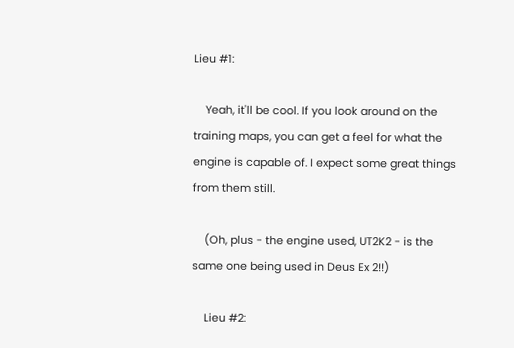Lieu #1:

    Yeah, it'll be cool. If you look around on the training maps, you can get a feel for what the engine is capable of. I expect some great things from them still.

    (Oh, plus - the engine used, UT2K2 - is the same one being used in Deus Ex 2!!)

    Lieu #2: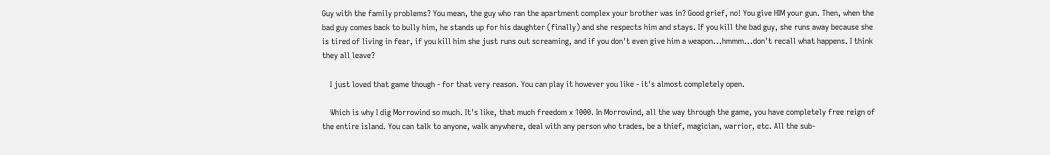Guy with the family problems? You mean, the guy who ran the apartment complex your brother was in? Good grief, no! You give HIM your gun. Then, when the bad guy comes back to bully him, he stands up for his daughter (finally) and she respects him and stays. If you kill the bad guy, she runs away because she is tired of living in fear, if you kill him she just runs out screaming, and if you don't even give him a weapon...hmmm...don't recall what happens. I think they all leave?

    I just loved that game though - for that very reason. You can play it however you like - it's almost completely open.

    Which is why I dig Morrowind so much. It's like, that much freedom x 1000. In Morrowind, all the way through the game, you have completely free reign of the entire island. You can talk to anyone, walk anywhere, deal with any person who trades, be a thief, magician, warrior, etc. All the sub-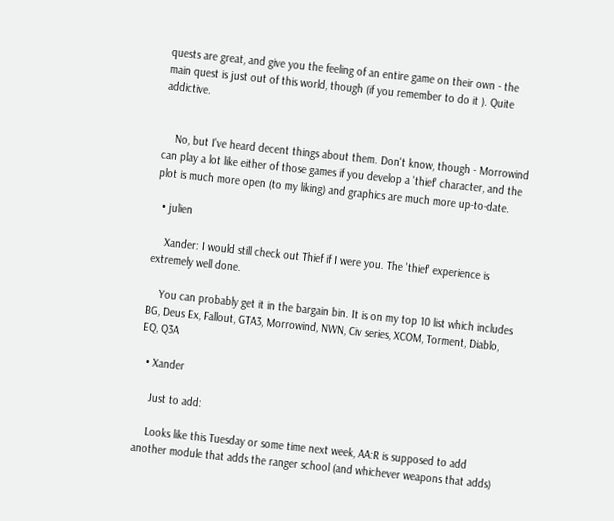quests are great, and give you the feeling of an entire game on their own - the main quest is just out of this world, though (if you remember to do it ). Quite addictive.


    No, but I've heard decent things about them. Don't know, though - Morrowind can play a lot like either of those games if you develop a 'thief' character, and the plot is much more open (to my liking) and graphics are much more up-to-date.

  • julien

    Xander: I would still check out Thief if I were you. The 'thief' experience is extremely well done.

    You can probably get it in the bargain bin. It is on my top 10 list which includes BG, Deus Ex, Fallout, GTA3, Morrowind, NWN, Civ series, XCOM, Torment, Diablo, EQ, Q3A

  • Xander

    Just to add:

    Looks like this Tuesday or some time next week, AA:R is supposed to add another module that adds the ranger school (and whichever weapons that adds)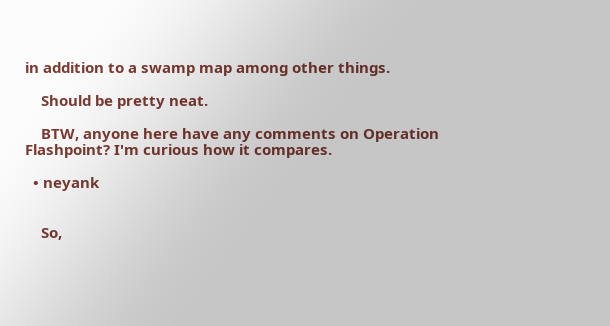in addition to a swamp map among other things.

    Should be pretty neat.

    BTW, anyone here have any comments on Operation Flashpoint? I'm curious how it compares.

  • neyank


    So,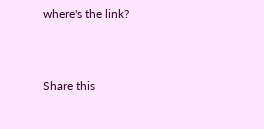where's the link?


Share this